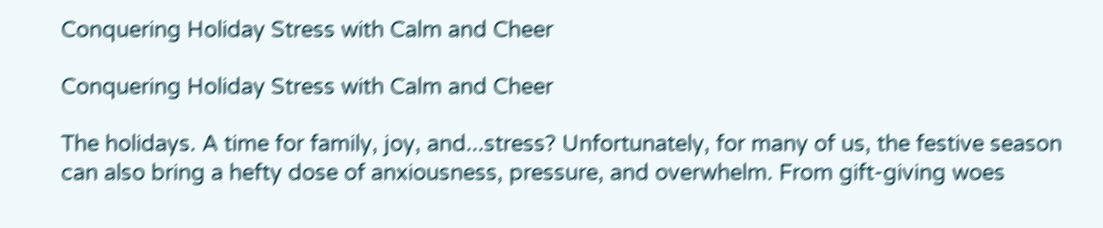Conquering Holiday Stress with Calm and Cheer

Conquering Holiday Stress with Calm and Cheer

The holidays. A time for family, joy, and...stress? Unfortunately, for many of us, the festive season can also bring a hefty dose of anxiousness, pressure, and overwhelm. From gift-giving woes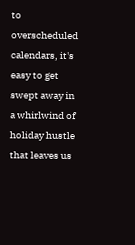to overscheduled calendars, it's easy to get swept away in a whirlwind of holiday hustle that leaves us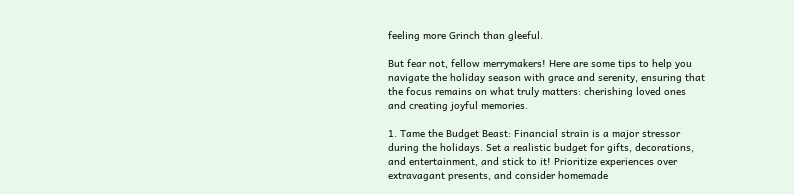feeling more Grinch than gleeful.

But fear not, fellow merrymakers! Here are some tips to help you navigate the holiday season with grace and serenity, ensuring that the focus remains on what truly matters: cherishing loved ones and creating joyful memories.

1. Tame the Budget Beast: Financial strain is a major stressor during the holidays. Set a realistic budget for gifts, decorations, and entertainment, and stick to it! Prioritize experiences over extravagant presents, and consider homemade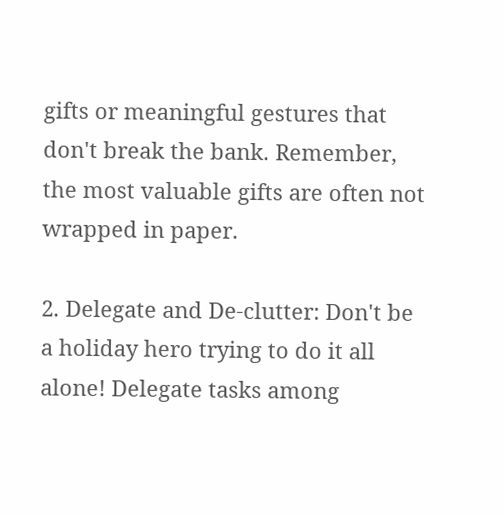gifts or meaningful gestures that don't break the bank. Remember, the most valuable gifts are often not wrapped in paper.

2. Delegate and De-clutter: Don't be a holiday hero trying to do it all alone! Delegate tasks among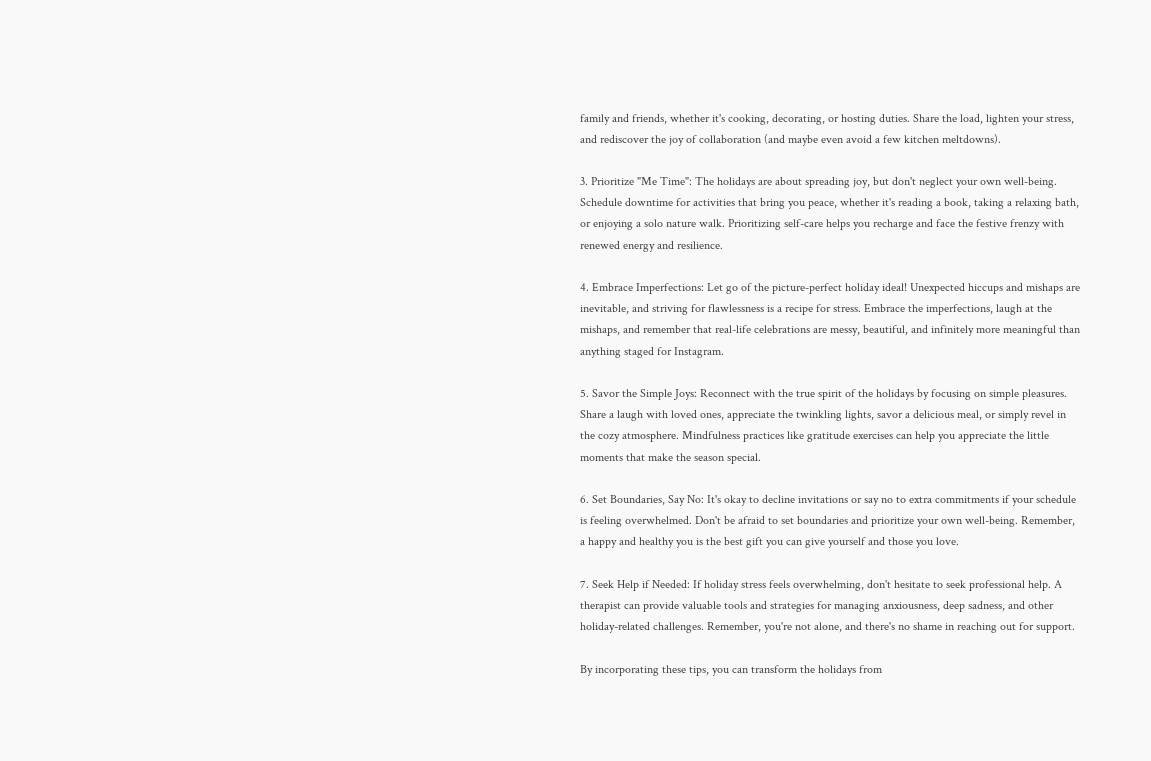family and friends, whether it's cooking, decorating, or hosting duties. Share the load, lighten your stress, and rediscover the joy of collaboration (and maybe even avoid a few kitchen meltdowns).

3. Prioritize "Me Time": The holidays are about spreading joy, but don't neglect your own well-being. Schedule downtime for activities that bring you peace, whether it's reading a book, taking a relaxing bath, or enjoying a solo nature walk. Prioritizing self-care helps you recharge and face the festive frenzy with renewed energy and resilience.

4. Embrace Imperfections: Let go of the picture-perfect holiday ideal! Unexpected hiccups and mishaps are inevitable, and striving for flawlessness is a recipe for stress. Embrace the imperfections, laugh at the mishaps, and remember that real-life celebrations are messy, beautiful, and infinitely more meaningful than anything staged for Instagram.

5. Savor the Simple Joys: Reconnect with the true spirit of the holidays by focusing on simple pleasures. Share a laugh with loved ones, appreciate the twinkling lights, savor a delicious meal, or simply revel in the cozy atmosphere. Mindfulness practices like gratitude exercises can help you appreciate the little moments that make the season special.

6. Set Boundaries, Say No: It's okay to decline invitations or say no to extra commitments if your schedule is feeling overwhelmed. Don't be afraid to set boundaries and prioritize your own well-being. Remember, a happy and healthy you is the best gift you can give yourself and those you love.

7. Seek Help if Needed: If holiday stress feels overwhelming, don't hesitate to seek professional help. A therapist can provide valuable tools and strategies for managing anxiousness, deep sadness, and other holiday-related challenges. Remember, you're not alone, and there's no shame in reaching out for support.

By incorporating these tips, you can transform the holidays from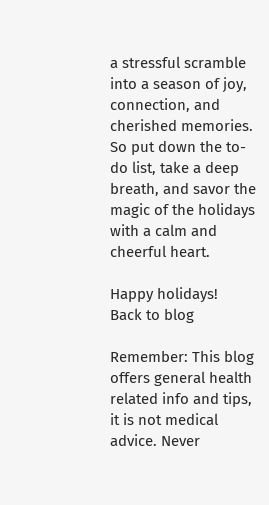a stressful scramble into a season of joy, connection, and cherished memories. So put down the to-do list, take a deep breath, and savor the magic of the holidays with a calm and cheerful heart.

Happy holidays!
Back to blog

Remember: This blog offers general health related info and tips, it is not medical advice. Never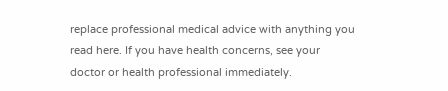replace professional medical advice with anything you read here. If you have health concerns, see your doctor or health professional immediately.